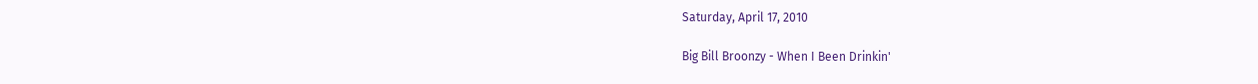Saturday, April 17, 2010

Big Bill Broonzy - When I Been Drinkin'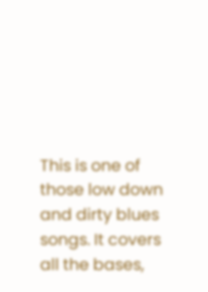This is one of those low down and dirty blues songs. It covers all the bases,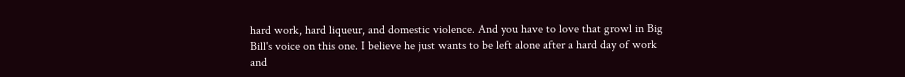hard work, hard liqueur, and domestic violence. And you have to love that growl in Big Bill's voice on this one. I believe he just wants to be left alone after a hard day of work and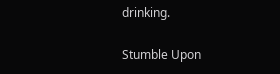drinking.

Stumble Upon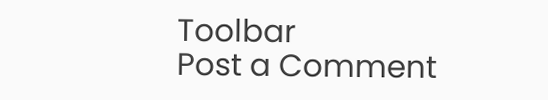Toolbar
Post a Comment